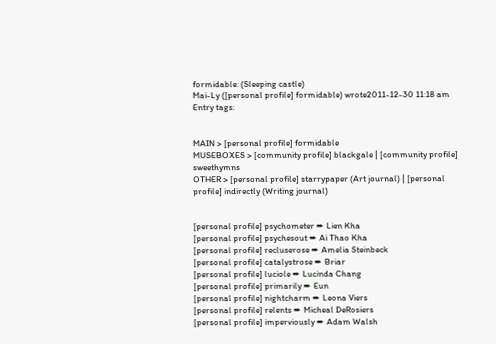formidable: (Sleeping castle)
Mai-Ly ([personal profile] formidable) wrote2011-12-30 11:18 am
Entry tags:


MAIN > [personal profile] formidable
MUSEBOXES > [community profile] blackgale | [community profile] sweethymns
OTHER > [personal profile] starrypaper (Art journal) | [personal profile] indirectly (Writing journal)


[personal profile] psychometer ➨ Lien Kha
[personal profile] psychesout ➨ Ai Thao Kha
[personal profile] recluserose ➨ Amelia Steinbeck
[personal profile] catalystrose ➨ Briar
[personal profile] luciole ➨ Lucinda Chang
[personal profile] primarily ➨ Eun
[personal profile] nightcharm ➨ Leona Viers
[personal profile] relents ➨ Micheal DeRosiers
[personal profile] imperviously ➨ Adam Walsh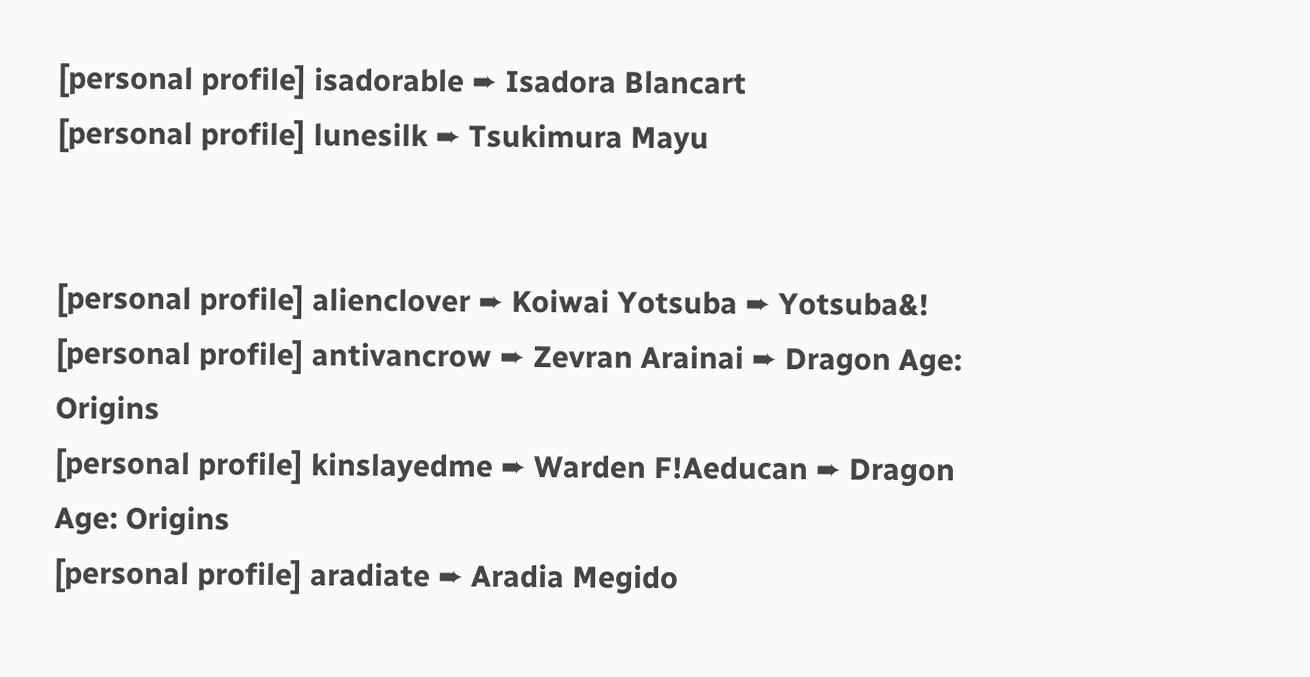[personal profile] isadorable ➨ Isadora Blancart
[personal profile] lunesilk ➨ Tsukimura Mayu


[personal profile] alienclover ➨ Koiwai Yotsuba ➨ Yotsuba&!
[personal profile] antivancrow ➨ Zevran Arainai ➨ Dragon Age: Origins
[personal profile] kinslayedme ➨ Warden F!Aeducan ➨ Dragon Age: Origins
[personal profile] aradiate ➨ Aradia Megido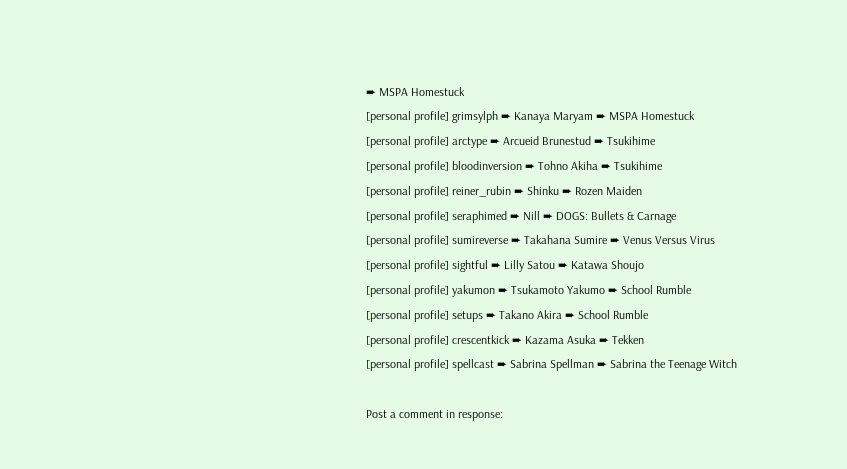➨ MSPA Homestuck
[personal profile] grimsylph ➨ Kanaya Maryam ➨ MSPA Homestuck
[personal profile] arctype ➨ Arcueid Brunestud ➨ Tsukihime
[personal profile] bloodinversion ➨ Tohno Akiha ➨ Tsukihime
[personal profile] reiner_rubin ➨ Shinku ➨ Rozen Maiden
[personal profile] seraphimed ➨ Nill ➨ DOGS: Bullets & Carnage
[personal profile] sumireverse ➨ Takahana Sumire ➨ Venus Versus Virus
[personal profile] sightful ➨ Lilly Satou ➨ Katawa Shoujo
[personal profile] yakumon ➨ Tsukamoto Yakumo ➨ School Rumble
[personal profile] setups ➨ Takano Akira ➨ School Rumble
[personal profile] crescentkick ➨ Kazama Asuka ➨ Tekken
[personal profile] spellcast ➨ Sabrina Spellman ➨ Sabrina the Teenage Witch

Post a comment in response: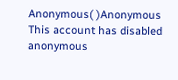Anonymous( )Anonymous This account has disabled anonymous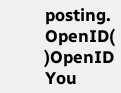posting.
OpenID( )OpenID You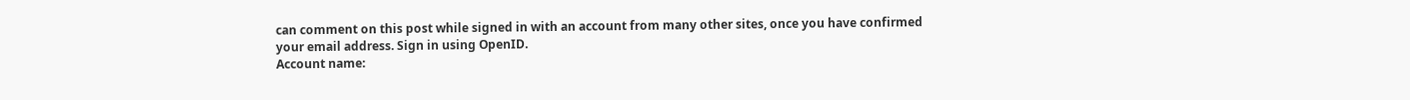can comment on this post while signed in with an account from many other sites, once you have confirmed your email address. Sign in using OpenID.
Account name: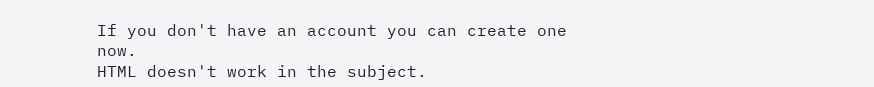If you don't have an account you can create one now.
HTML doesn't work in the subject.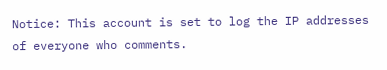Notice: This account is set to log the IP addresses of everyone who comments.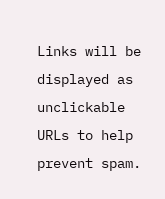Links will be displayed as unclickable URLs to help prevent spam.